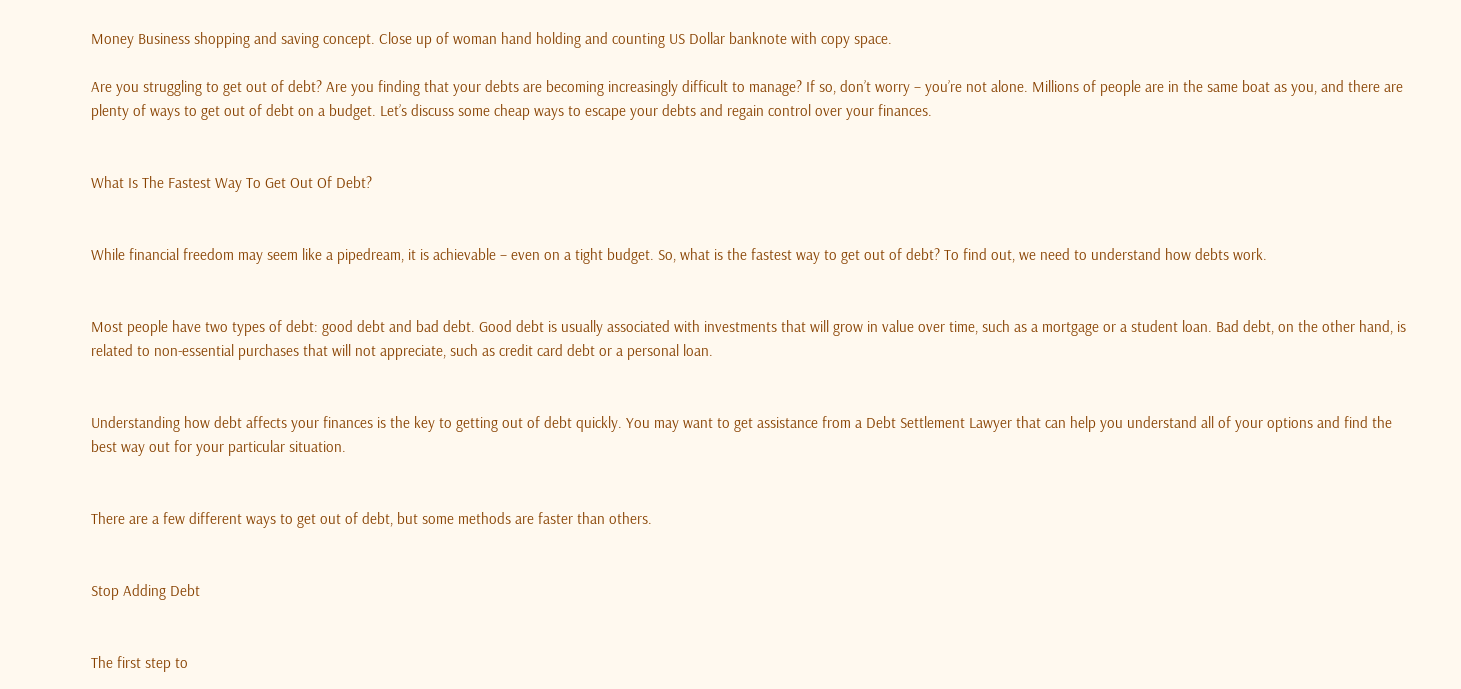Money Business shopping and saving concept. Close up of woman hand holding and counting US Dollar banknote with copy space.

Are you struggling to get out of debt? Are you finding that your debts are becoming increasingly difficult to manage? If so, don’t worry – you’re not alone. Millions of people are in the same boat as you, and there are plenty of ways to get out of debt on a budget. Let’s discuss some cheap ways to escape your debts and regain control over your finances.


What Is The Fastest Way To Get Out Of Debt?


While financial freedom may seem like a pipedream, it is achievable – even on a tight budget. So, what is the fastest way to get out of debt? To find out, we need to understand how debts work.


Most people have two types of debt: good debt and bad debt. Good debt is usually associated with investments that will grow in value over time, such as a mortgage or a student loan. Bad debt, on the other hand, is related to non-essential purchases that will not appreciate, such as credit card debt or a personal loan.


Understanding how debt affects your finances is the key to getting out of debt quickly. You may want to get assistance from a Debt Settlement Lawyer that can help you understand all of your options and find the best way out for your particular situation.


There are a few different ways to get out of debt, but some methods are faster than others.


Stop Adding Debt


The first step to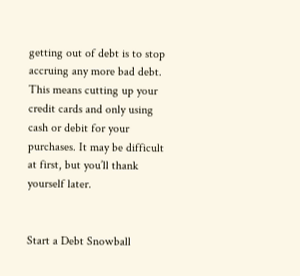getting out of debt is to stop accruing any more bad debt. This means cutting up your credit cards and only using cash or debit for your purchases. It may be difficult at first, but you’ll thank yourself later.


Start a Debt Snowball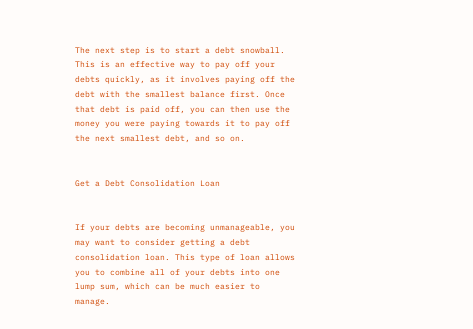The next step is to start a debt snowball. This is an effective way to pay off your debts quickly, as it involves paying off the debt with the smallest balance first. Once that debt is paid off, you can then use the money you were paying towards it to pay off the next smallest debt, and so on.


Get a Debt Consolidation Loan


If your debts are becoming unmanageable, you may want to consider getting a debt consolidation loan. This type of loan allows you to combine all of your debts into one lump sum, which can be much easier to manage.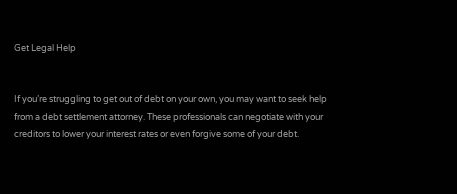Get Legal Help


If you’re struggling to get out of debt on your own, you may want to seek help from a debt settlement attorney. These professionals can negotiate with your creditors to lower your interest rates or even forgive some of your debt.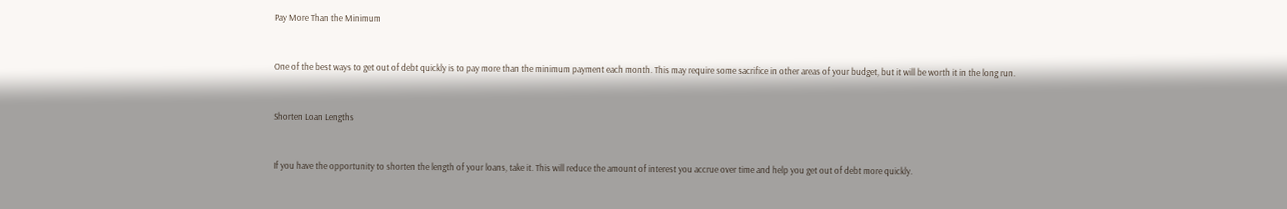Pay More Than the Minimum


One of the best ways to get out of debt quickly is to pay more than the minimum payment each month. This may require some sacrifice in other areas of your budget, but it will be worth it in the long run.


Shorten Loan Lengths


If you have the opportunity to shorten the length of your loans, take it. This will reduce the amount of interest you accrue over time and help you get out of debt more quickly.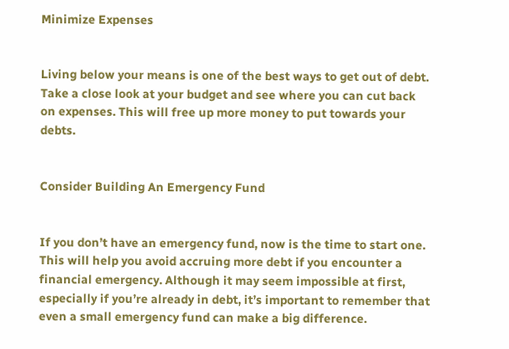Minimize Expenses


Living below your means is one of the best ways to get out of debt. Take a close look at your budget and see where you can cut back on expenses. This will free up more money to put towards your debts.


Consider Building An Emergency Fund


If you don’t have an emergency fund, now is the time to start one. This will help you avoid accruing more debt if you encounter a financial emergency. Although it may seem impossible at first, especially if you’re already in debt, it’s important to remember that even a small emergency fund can make a big difference.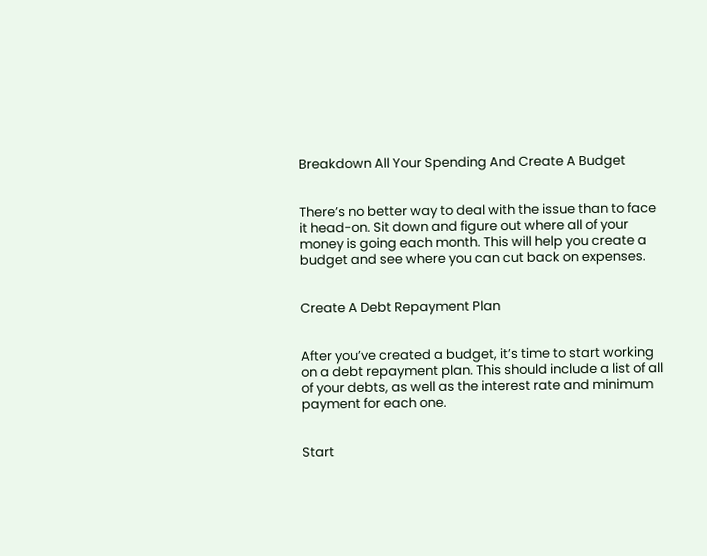Breakdown All Your Spending And Create A Budget


There’s no better way to deal with the issue than to face it head-on. Sit down and figure out where all of your money is going each month. This will help you create a budget and see where you can cut back on expenses.


Create A Debt Repayment Plan


After you’ve created a budget, it’s time to start working on a debt repayment plan. This should include a list of all of your debts, as well as the interest rate and minimum payment for each one.


Start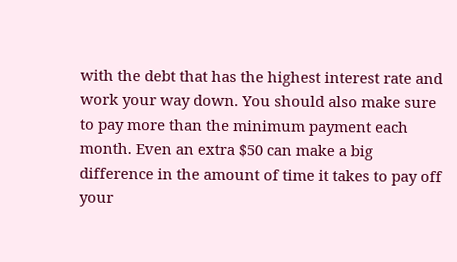with the debt that has the highest interest rate and work your way down. You should also make sure to pay more than the minimum payment each month. Even an extra $50 can make a big difference in the amount of time it takes to pay off your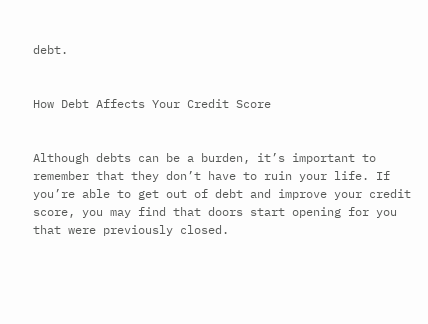debt.


How Debt Affects Your Credit Score


Although debts can be a burden, it’s important to remember that they don’t have to ruin your life. If you’re able to get out of debt and improve your credit score, you may find that doors start opening for you that were previously closed.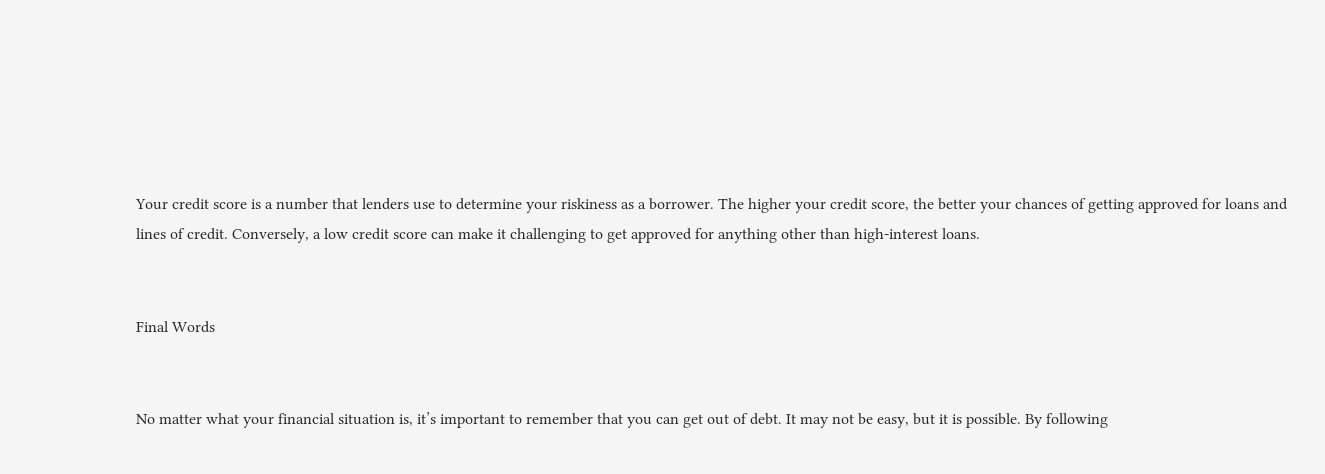Your credit score is a number that lenders use to determine your riskiness as a borrower. The higher your credit score, the better your chances of getting approved for loans and lines of credit. Conversely, a low credit score can make it challenging to get approved for anything other than high-interest loans.


Final Words


No matter what your financial situation is, it’s important to remember that you can get out of debt. It may not be easy, but it is possible. By following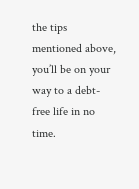the tips mentioned above, you’ll be on your way to a debt-free life in no time.